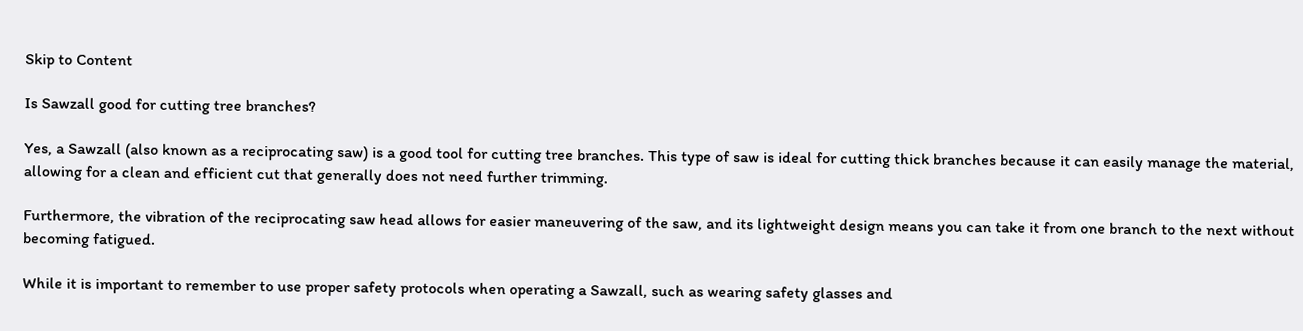Skip to Content

Is Sawzall good for cutting tree branches?

Yes, a Sawzall (also known as a reciprocating saw) is a good tool for cutting tree branches. This type of saw is ideal for cutting thick branches because it can easily manage the material, allowing for a clean and efficient cut that generally does not need further trimming.

Furthermore, the vibration of the reciprocating saw head allows for easier maneuvering of the saw, and its lightweight design means you can take it from one branch to the next without becoming fatigued.

While it is important to remember to use proper safety protocols when operating a Sawzall, such as wearing safety glasses and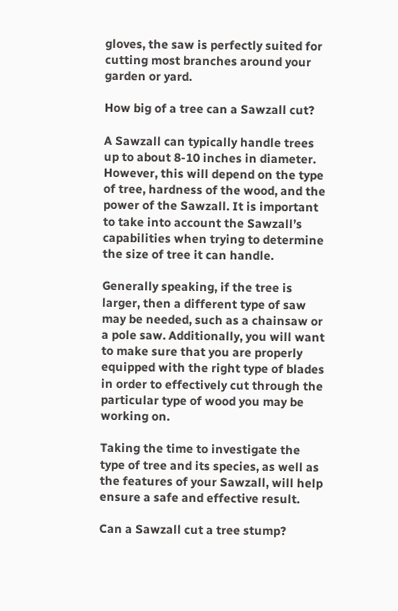gloves, the saw is perfectly suited for cutting most branches around your garden or yard.

How big of a tree can a Sawzall cut?

A Sawzall can typically handle trees up to about 8-10 inches in diameter. However, this will depend on the type of tree, hardness of the wood, and the power of the Sawzall. It is important to take into account the Sawzall’s capabilities when trying to determine the size of tree it can handle.

Generally speaking, if the tree is larger, then a different type of saw may be needed, such as a chainsaw or a pole saw. Additionally, you will want to make sure that you are properly equipped with the right type of blades in order to effectively cut through the particular type of wood you may be working on.

Taking the time to investigate the type of tree and its species, as well as the features of your Sawzall, will help ensure a safe and effective result.

Can a Sawzall cut a tree stump?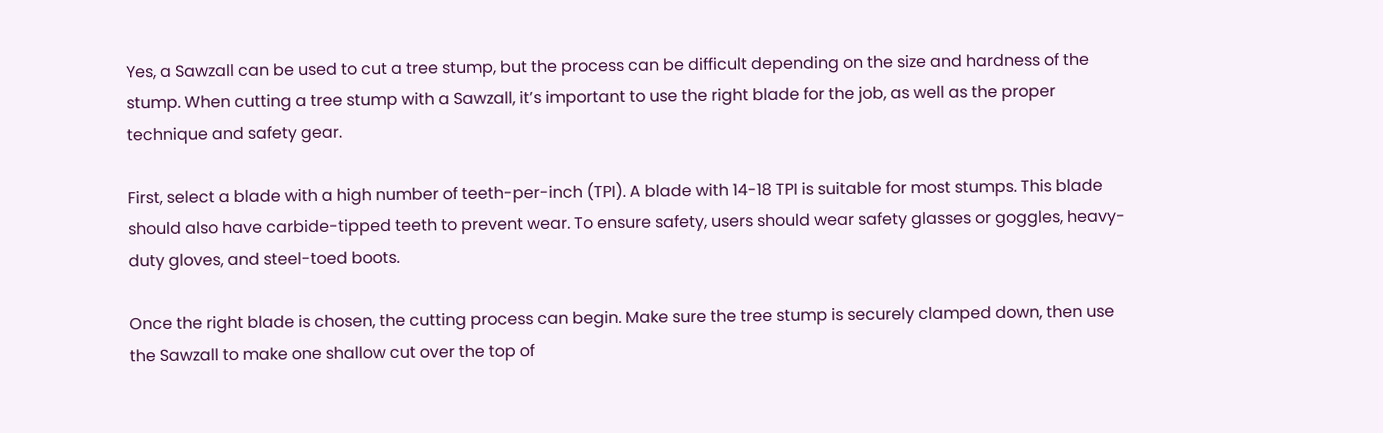Yes, a Sawzall can be used to cut a tree stump, but the process can be difficult depending on the size and hardness of the stump. When cutting a tree stump with a Sawzall, it’s important to use the right blade for the job, as well as the proper technique and safety gear.

First, select a blade with a high number of teeth-per-inch (TPI). A blade with 14-18 TPI is suitable for most stumps. This blade should also have carbide-tipped teeth to prevent wear. To ensure safety, users should wear safety glasses or goggles, heavy-duty gloves, and steel-toed boots.

Once the right blade is chosen, the cutting process can begin. Make sure the tree stump is securely clamped down, then use the Sawzall to make one shallow cut over the top of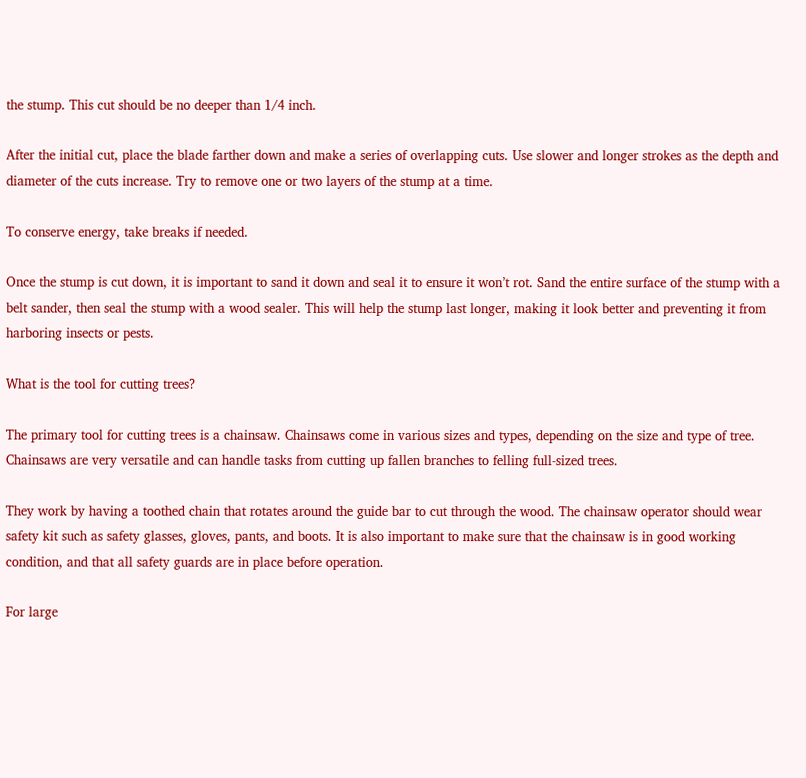the stump. This cut should be no deeper than 1/4 inch.

After the initial cut, place the blade farther down and make a series of overlapping cuts. Use slower and longer strokes as the depth and diameter of the cuts increase. Try to remove one or two layers of the stump at a time.

To conserve energy, take breaks if needed.

Once the stump is cut down, it is important to sand it down and seal it to ensure it won’t rot. Sand the entire surface of the stump with a belt sander, then seal the stump with a wood sealer. This will help the stump last longer, making it look better and preventing it from harboring insects or pests.

What is the tool for cutting trees?

The primary tool for cutting trees is a chainsaw. Chainsaws come in various sizes and types, depending on the size and type of tree. Chainsaws are very versatile and can handle tasks from cutting up fallen branches to felling full-sized trees.

They work by having a toothed chain that rotates around the guide bar to cut through the wood. The chainsaw operator should wear safety kit such as safety glasses, gloves, pants, and boots. It is also important to make sure that the chainsaw is in good working condition, and that all safety guards are in place before operation.

For large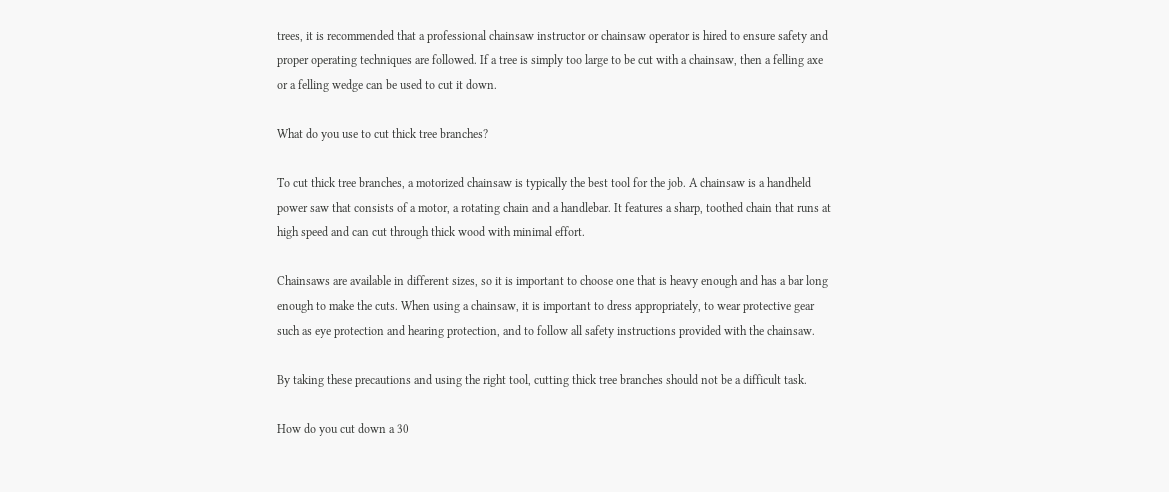trees, it is recommended that a professional chainsaw instructor or chainsaw operator is hired to ensure safety and proper operating techniques are followed. If a tree is simply too large to be cut with a chainsaw, then a felling axe or a felling wedge can be used to cut it down.

What do you use to cut thick tree branches?

To cut thick tree branches, a motorized chainsaw is typically the best tool for the job. A chainsaw is a handheld power saw that consists of a motor, a rotating chain and a handlebar. It features a sharp, toothed chain that runs at high speed and can cut through thick wood with minimal effort.

Chainsaws are available in different sizes, so it is important to choose one that is heavy enough and has a bar long enough to make the cuts. When using a chainsaw, it is important to dress appropriately, to wear protective gear such as eye protection and hearing protection, and to follow all safety instructions provided with the chainsaw.

By taking these precautions and using the right tool, cutting thick tree branches should not be a difficult task.

How do you cut down a 30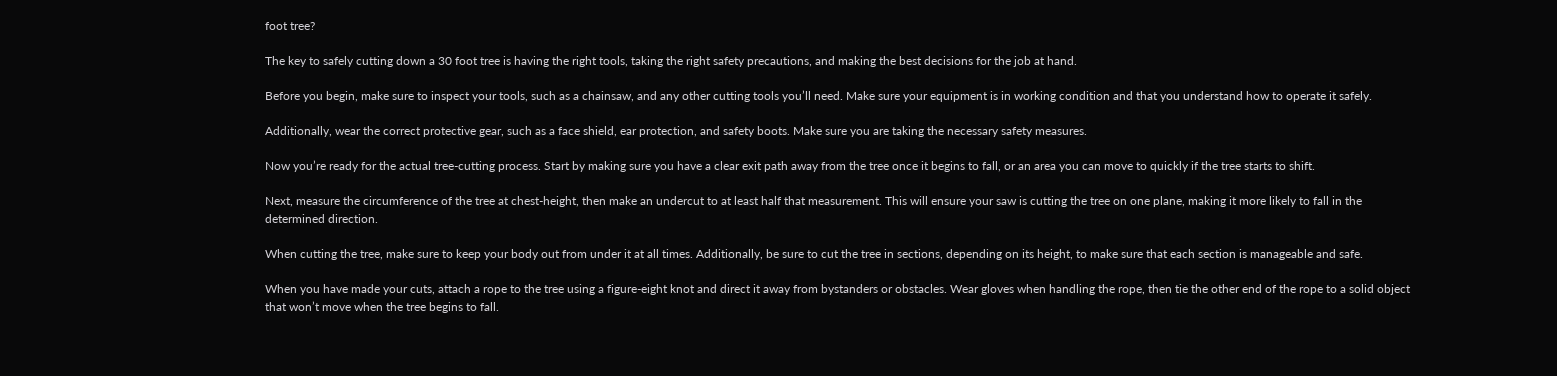foot tree?

The key to safely cutting down a 30 foot tree is having the right tools, taking the right safety precautions, and making the best decisions for the job at hand.

Before you begin, make sure to inspect your tools, such as a chainsaw, and any other cutting tools you’ll need. Make sure your equipment is in working condition and that you understand how to operate it safely.

Additionally, wear the correct protective gear, such as a face shield, ear protection, and safety boots. Make sure you are taking the necessary safety measures.

Now you’re ready for the actual tree-cutting process. Start by making sure you have a clear exit path away from the tree once it begins to fall, or an area you can move to quickly if the tree starts to shift.

Next, measure the circumference of the tree at chest-height, then make an undercut to at least half that measurement. This will ensure your saw is cutting the tree on one plane, making it more likely to fall in the determined direction.

When cutting the tree, make sure to keep your body out from under it at all times. Additionally, be sure to cut the tree in sections, depending on its height, to make sure that each section is manageable and safe.

When you have made your cuts, attach a rope to the tree using a figure-eight knot and direct it away from bystanders or obstacles. Wear gloves when handling the rope, then tie the other end of the rope to a solid object that won’t move when the tree begins to fall.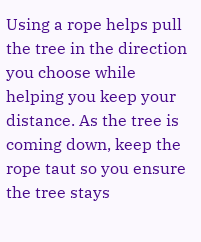Using a rope helps pull the tree in the direction you choose while helping you keep your distance. As the tree is coming down, keep the rope taut so you ensure the tree stays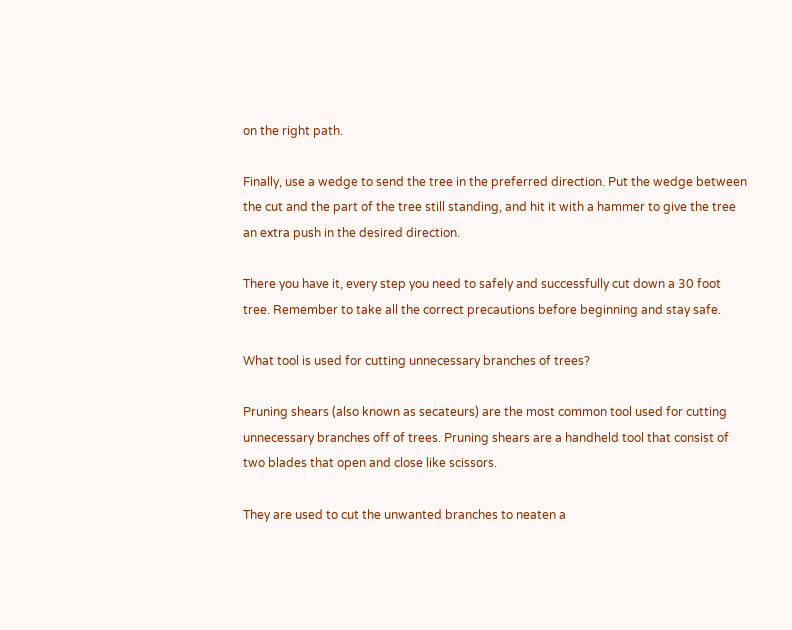on the right path.

Finally, use a wedge to send the tree in the preferred direction. Put the wedge between the cut and the part of the tree still standing, and hit it with a hammer to give the tree an extra push in the desired direction.

There you have it, every step you need to safely and successfully cut down a 30 foot tree. Remember to take all the correct precautions before beginning and stay safe.

What tool is used for cutting unnecessary branches of trees?

Pruning shears (also known as secateurs) are the most common tool used for cutting unnecessary branches off of trees. Pruning shears are a handheld tool that consist of two blades that open and close like scissors.

They are used to cut the unwanted branches to neaten a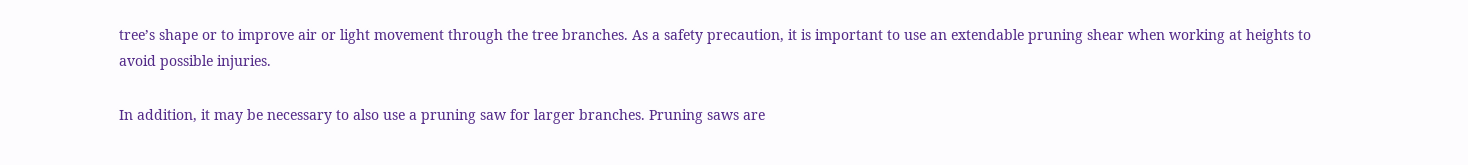tree’s shape or to improve air or light movement through the tree branches. As a safety precaution, it is important to use an extendable pruning shear when working at heights to avoid possible injuries.

In addition, it may be necessary to also use a pruning saw for larger branches. Pruning saws are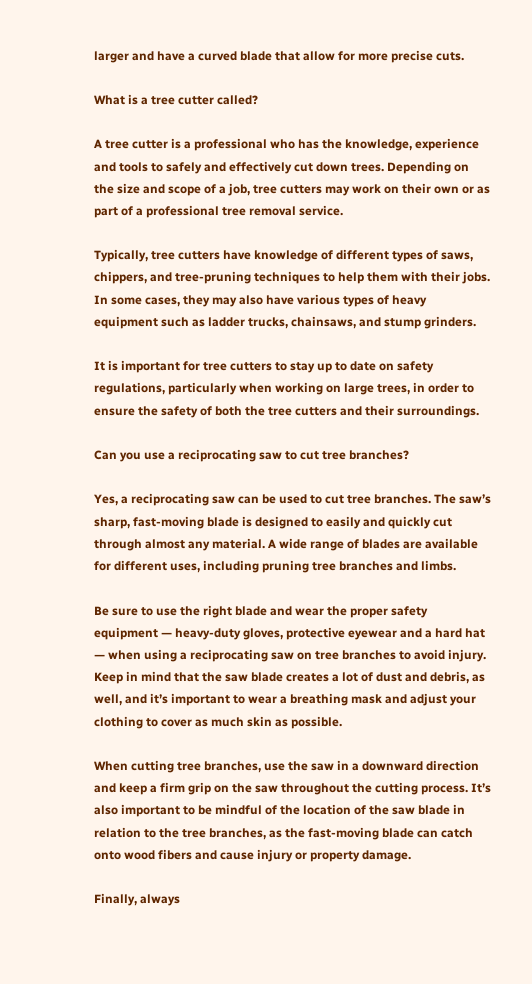larger and have a curved blade that allow for more precise cuts.

What is a tree cutter called?

A tree cutter is a professional who has the knowledge, experience and tools to safely and effectively cut down trees. Depending on the size and scope of a job, tree cutters may work on their own or as part of a professional tree removal service.

Typically, tree cutters have knowledge of different types of saws, chippers, and tree-pruning techniques to help them with their jobs. In some cases, they may also have various types of heavy equipment such as ladder trucks, chainsaws, and stump grinders.

It is important for tree cutters to stay up to date on safety regulations, particularly when working on large trees, in order to ensure the safety of both the tree cutters and their surroundings.

Can you use a reciprocating saw to cut tree branches?

Yes, a reciprocating saw can be used to cut tree branches. The saw’s sharp, fast-moving blade is designed to easily and quickly cut through almost any material. A wide range of blades are available for different uses, including pruning tree branches and limbs.

Be sure to use the right blade and wear the proper safety equipment — heavy-duty gloves, protective eyewear and a hard hat — when using a reciprocating saw on tree branches to avoid injury. Keep in mind that the saw blade creates a lot of dust and debris, as well, and it’s important to wear a breathing mask and adjust your clothing to cover as much skin as possible.

When cutting tree branches, use the saw in a downward direction and keep a firm grip on the saw throughout the cutting process. It’s also important to be mindful of the location of the saw blade in relation to the tree branches, as the fast-moving blade can catch onto wood fibers and cause injury or property damage.

Finally, always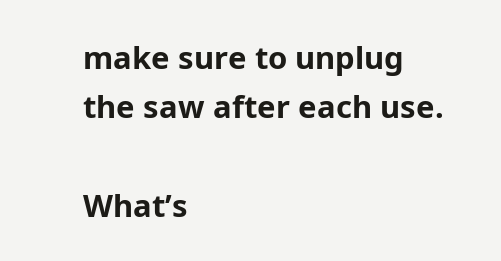make sure to unplug the saw after each use.

What’s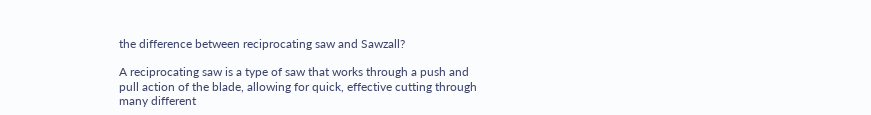the difference between reciprocating saw and Sawzall?

A reciprocating saw is a type of saw that works through a push and pull action of the blade, allowing for quick, effective cutting through many different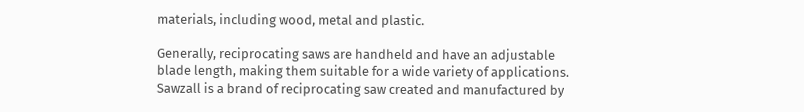materials, including wood, metal and plastic.

Generally, reciprocating saws are handheld and have an adjustable blade length, making them suitable for a wide variety of applications. Sawzall is a brand of reciprocating saw created and manufactured by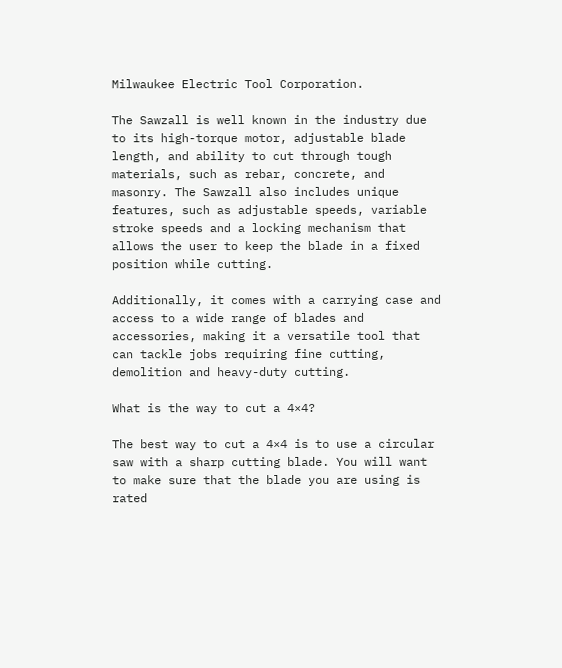Milwaukee Electric Tool Corporation.

The Sawzall is well known in the industry due to its high-torque motor, adjustable blade length, and ability to cut through tough materials, such as rebar, concrete, and masonry. The Sawzall also includes unique features, such as adjustable speeds, variable stroke speeds and a locking mechanism that allows the user to keep the blade in a fixed position while cutting.

Additionally, it comes with a carrying case and access to a wide range of blades and accessories, making it a versatile tool that can tackle jobs requiring fine cutting, demolition and heavy-duty cutting.

What is the way to cut a 4×4?

The best way to cut a 4×4 is to use a circular saw with a sharp cutting blade. You will want to make sure that the blade you are using is rated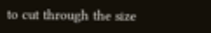to cut through the size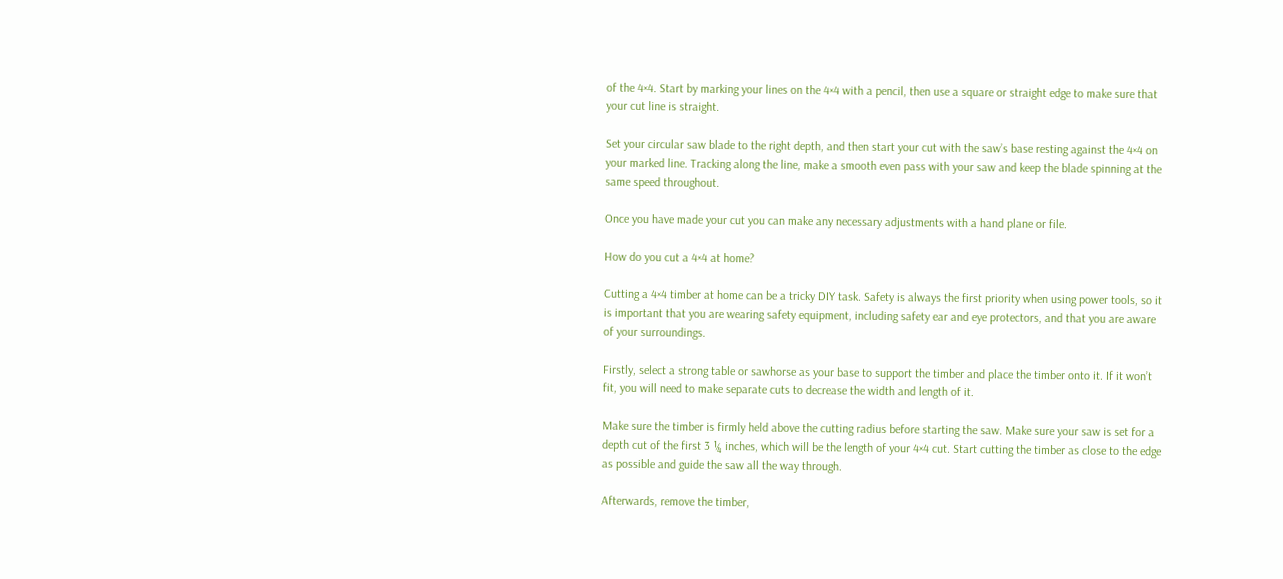of the 4×4. Start by marking your lines on the 4×4 with a pencil, then use a square or straight edge to make sure that your cut line is straight.

Set your circular saw blade to the right depth, and then start your cut with the saw’s base resting against the 4×4 on your marked line. Tracking along the line, make a smooth even pass with your saw and keep the blade spinning at the same speed throughout.

Once you have made your cut you can make any necessary adjustments with a hand plane or file.

How do you cut a 4×4 at home?

Cutting a 4×4 timber at home can be a tricky DIY task. Safety is always the first priority when using power tools, so it is important that you are wearing safety equipment, including safety ear and eye protectors, and that you are aware of your surroundings.

Firstly, select a strong table or sawhorse as your base to support the timber and place the timber onto it. If it won’t fit, you will need to make separate cuts to decrease the width and length of it.

Make sure the timber is firmly held above the cutting radius before starting the saw. Make sure your saw is set for a depth cut of the first 3 ¼ inches, which will be the length of your 4×4 cut. Start cutting the timber as close to the edge as possible and guide the saw all the way through.

Afterwards, remove the timber,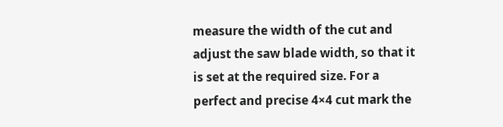measure the width of the cut and adjust the saw blade width, so that it is set at the required size. For a perfect and precise 4×4 cut mark the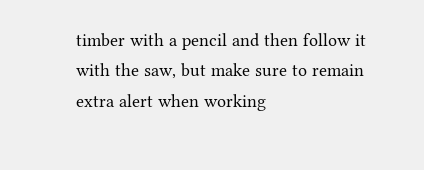timber with a pencil and then follow it with the saw, but make sure to remain extra alert when working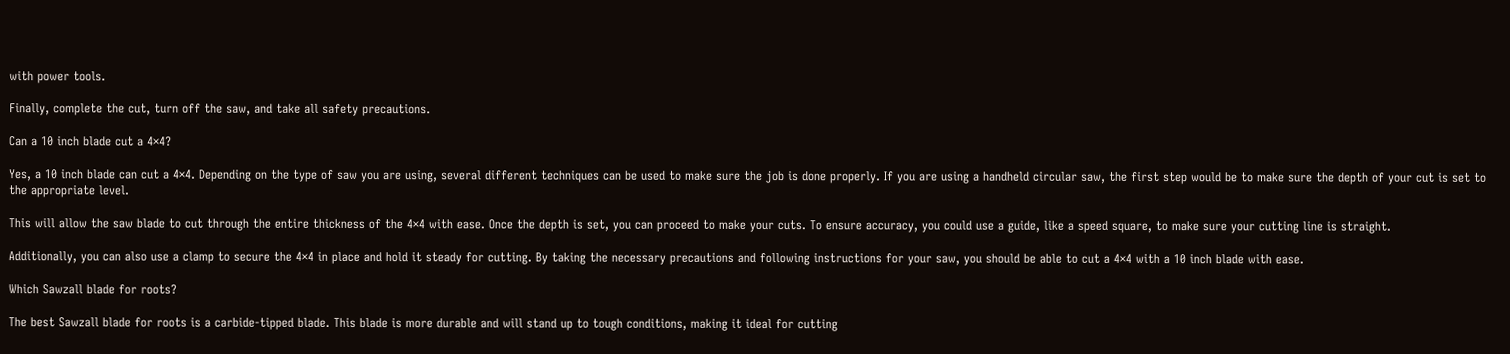with power tools.

Finally, complete the cut, turn off the saw, and take all safety precautions.

Can a 10 inch blade cut a 4×4?

Yes, a 10 inch blade can cut a 4×4. Depending on the type of saw you are using, several different techniques can be used to make sure the job is done properly. If you are using a handheld circular saw, the first step would be to make sure the depth of your cut is set to the appropriate level.

This will allow the saw blade to cut through the entire thickness of the 4×4 with ease. Once the depth is set, you can proceed to make your cuts. To ensure accuracy, you could use a guide, like a speed square, to make sure your cutting line is straight.

Additionally, you can also use a clamp to secure the 4×4 in place and hold it steady for cutting. By taking the necessary precautions and following instructions for your saw, you should be able to cut a 4×4 with a 10 inch blade with ease.

Which Sawzall blade for roots?

The best Sawzall blade for roots is a carbide-tipped blade. This blade is more durable and will stand up to tough conditions, making it ideal for cutting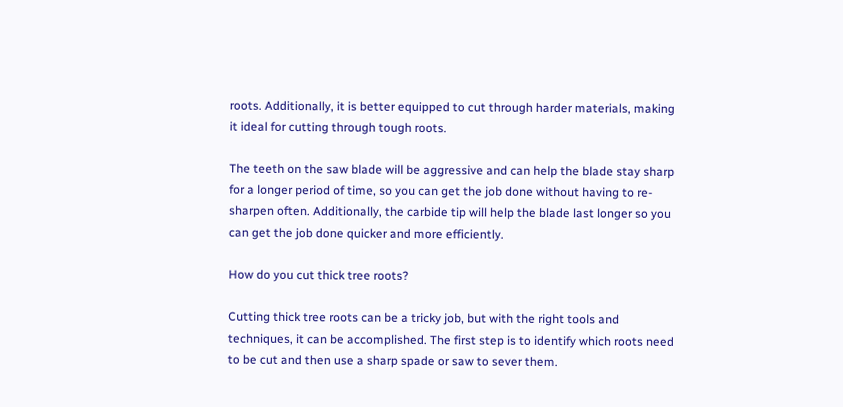roots. Additionally, it is better equipped to cut through harder materials, making it ideal for cutting through tough roots.

The teeth on the saw blade will be aggressive and can help the blade stay sharp for a longer period of time, so you can get the job done without having to re-sharpen often. Additionally, the carbide tip will help the blade last longer so you can get the job done quicker and more efficiently.

How do you cut thick tree roots?

Cutting thick tree roots can be a tricky job, but with the right tools and techniques, it can be accomplished. The first step is to identify which roots need to be cut and then use a sharp spade or saw to sever them.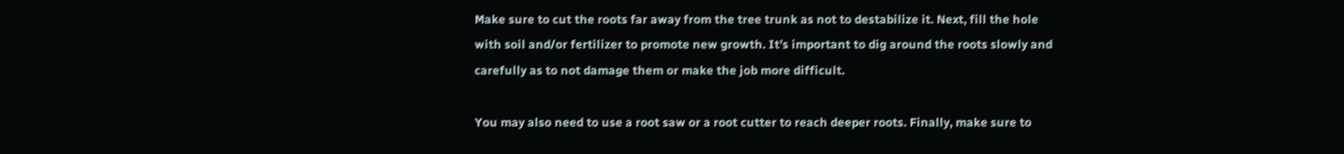Make sure to cut the roots far away from the tree trunk as not to destabilize it. Next, fill the hole with soil and/or fertilizer to promote new growth. It’s important to dig around the roots slowly and carefully as to not damage them or make the job more difficult.

You may also need to use a root saw or a root cutter to reach deeper roots. Finally, make sure to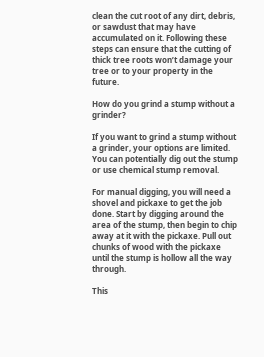clean the cut root of any dirt, debris, or sawdust that may have accumulated on it. Following these steps can ensure that the cutting of thick tree roots won’t damage your tree or to your property in the future.

How do you grind a stump without a grinder?

If you want to grind a stump without a grinder, your options are limited. You can potentially dig out the stump or use chemical stump removal.

For manual digging, you will need a shovel and pickaxe to get the job done. Start by digging around the area of the stump, then begin to chip away at it with the pickaxe. Pull out chunks of wood with the pickaxe until the stump is hollow all the way through.

This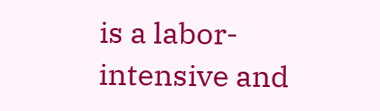is a labor-intensive and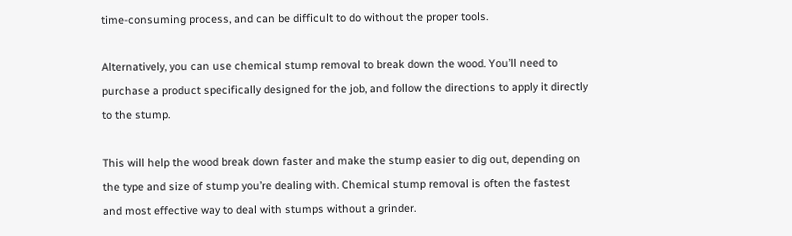time-consuming process, and can be difficult to do without the proper tools.

Alternatively, you can use chemical stump removal to break down the wood. You’ll need to purchase a product specifically designed for the job, and follow the directions to apply it directly to the stump.

This will help the wood break down faster and make the stump easier to dig out, depending on the type and size of stump you’re dealing with. Chemical stump removal is often the fastest and most effective way to deal with stumps without a grinder.